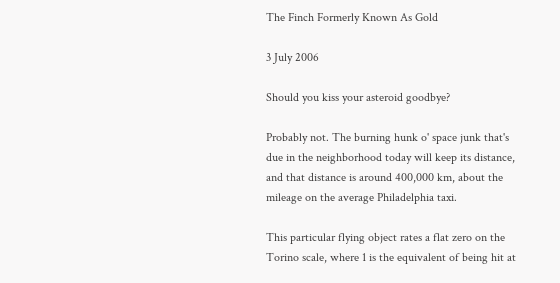The Finch Formerly Known As Gold

3 July 2006

Should you kiss your asteroid goodbye?

Probably not. The burning hunk o' space junk that's due in the neighborhood today will keep its distance, and that distance is around 400,000 km, about the mileage on the average Philadelphia taxi.

This particular flying object rates a flat zero on the Torino scale, where 1 is the equivalent of being hit at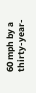60 mph by a thirty-year-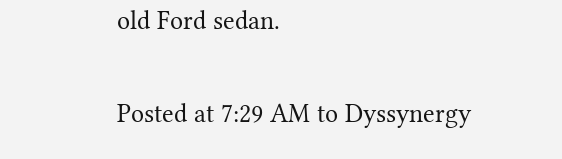old Ford sedan.

Posted at 7:29 AM to Dyssynergy